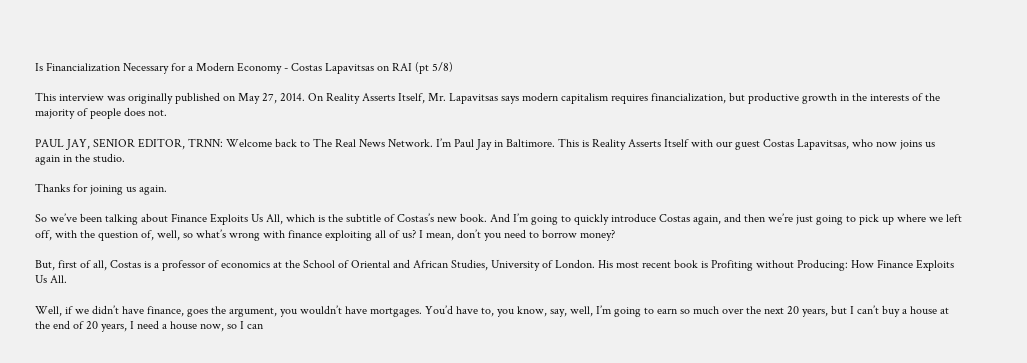Is Financialization Necessary for a Modern Economy - Costas Lapavitsas on RAI (pt 5/8)

This interview was originally published on May 27, 2014. On Reality Asserts Itself, Mr. Lapavitsas says modern capitalism requires financialization, but productive growth in the interests of the majority of people does not.

PAUL JAY, SENIOR EDITOR, TRNN: Welcome back to The Real News Network. I’m Paul Jay in Baltimore. This is Reality Asserts Itself with our guest Costas Lapavitsas, who now joins us again in the studio.

Thanks for joining us again.

So we’ve been talking about Finance Exploits Us All, which is the subtitle of Costas’s new book. And I’m going to quickly introduce Costas again, and then we’re just going to pick up where we left off, with the question of, well, so what’s wrong with finance exploiting all of us? I mean, don’t you need to borrow money?

But, first of all, Costas is a professor of economics at the School of Oriental and African Studies, University of London. His most recent book is Profiting without Producing: How Finance Exploits Us All.

Well, if we didn’t have finance, goes the argument, you wouldn’t have mortgages. You’d have to, you know, say, well, I’m going to earn so much over the next 20 years, but I can’t buy a house at the end of 20 years, I need a house now, so I can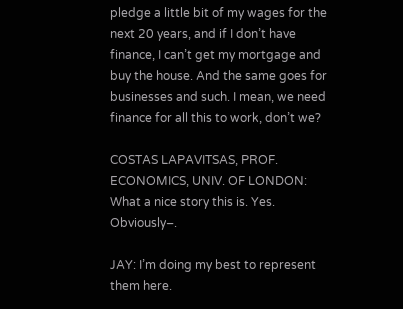pledge a little bit of my wages for the next 20 years, and if I don’t have finance, I can’t get my mortgage and buy the house. And the same goes for businesses and such. I mean, we need finance for all this to work, don’t we?

COSTAS LAPAVITSAS, PROF. ECONOMICS, UNIV. OF LONDON: What a nice story this is. Yes. Obviously–.

JAY: I’m doing my best to represent them here.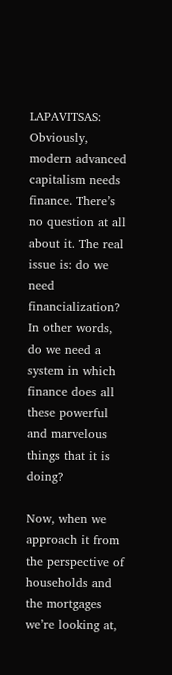LAPAVITSAS: Obviously, modern advanced capitalism needs finance. There’s no question at all about it. The real issue is: do we need financialization? In other words, do we need a system in which finance does all these powerful and marvelous things that it is doing?

Now, when we approach it from the perspective of households and the mortgages we’re looking at,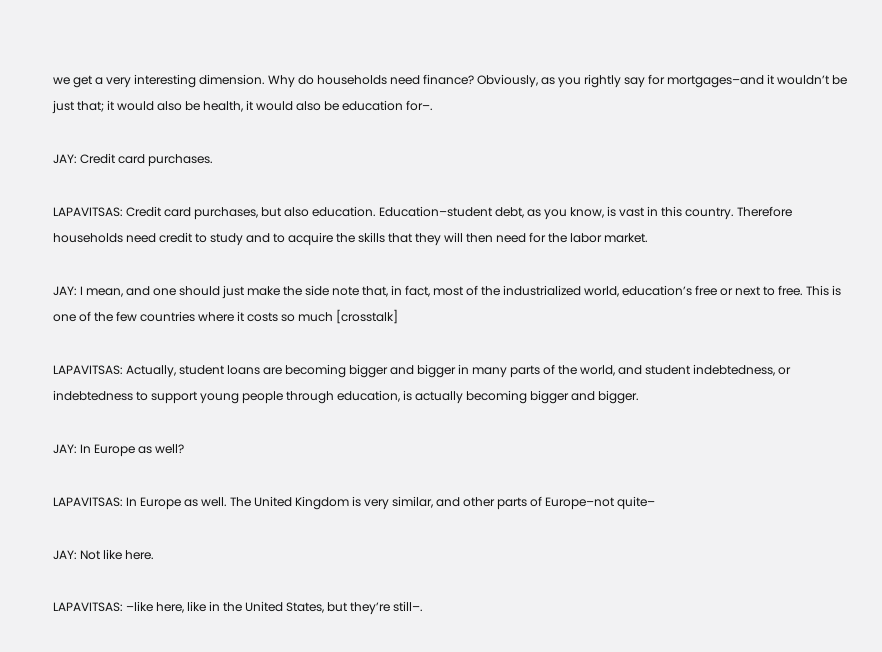we get a very interesting dimension. Why do households need finance? Obviously, as you rightly say for mortgages–and it wouldn’t be just that; it would also be health, it would also be education for–.

JAY: Credit card purchases.

LAPAVITSAS: Credit card purchases, but also education. Education–student debt, as you know, is vast in this country. Therefore households need credit to study and to acquire the skills that they will then need for the labor market.

JAY: I mean, and one should just make the side note that, in fact, most of the industrialized world, education’s free or next to free. This is one of the few countries where it costs so much [crosstalk]

LAPAVITSAS: Actually, student loans are becoming bigger and bigger in many parts of the world, and student indebtedness, or indebtedness to support young people through education, is actually becoming bigger and bigger.

JAY: In Europe as well?

LAPAVITSAS: In Europe as well. The United Kingdom is very similar, and other parts of Europe–not quite–

JAY: Not like here.

LAPAVITSAS: –like here, like in the United States, but they’re still–.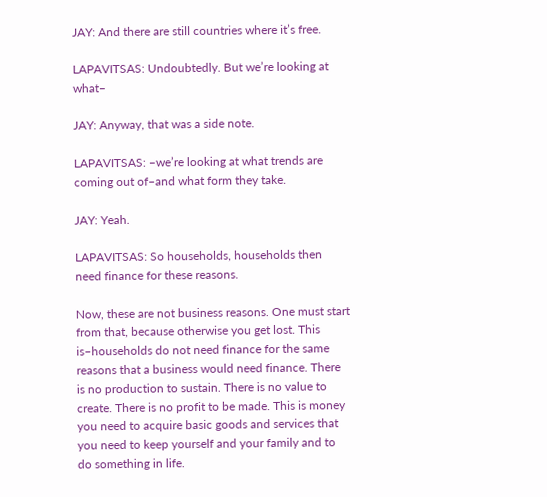JAY: And there are still countries where it’s free.

LAPAVITSAS: Undoubtedly. But we’re looking at what–

JAY: Anyway, that was a side note.

LAPAVITSAS: –we’re looking at what trends are coming out of–and what form they take.

JAY: Yeah.

LAPAVITSAS: So households, households then need finance for these reasons.

Now, these are not business reasons. One must start from that, because otherwise you get lost. This is–households do not need finance for the same reasons that a business would need finance. There is no production to sustain. There is no value to create. There is no profit to be made. This is money you need to acquire basic goods and services that you need to keep yourself and your family and to do something in life.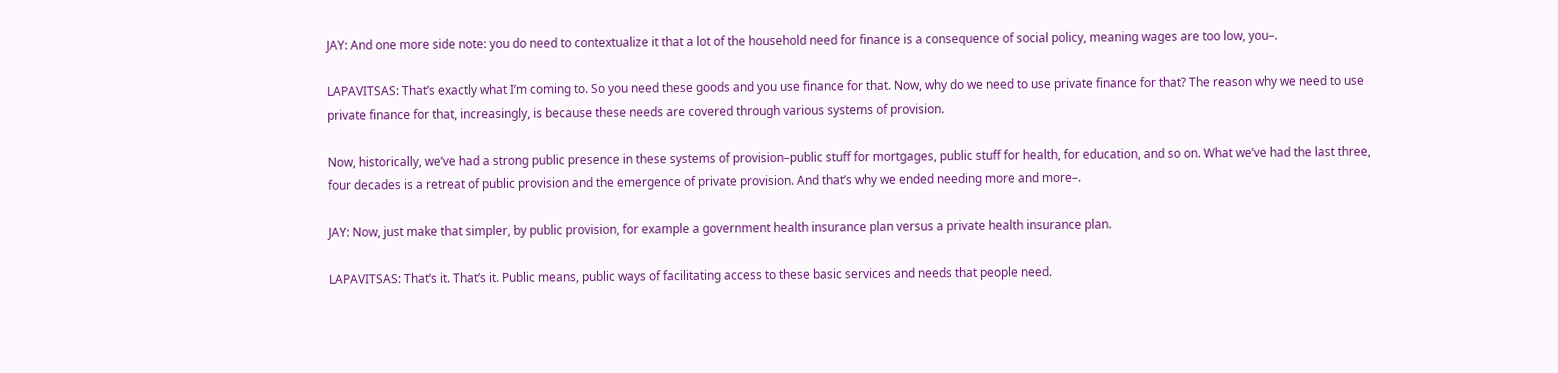JAY: And one more side note: you do need to contextualize it that a lot of the household need for finance is a consequence of social policy, meaning wages are too low, you–.

LAPAVITSAS: That’s exactly what I’m coming to. So you need these goods and you use finance for that. Now, why do we need to use private finance for that? The reason why we need to use private finance for that, increasingly, is because these needs are covered through various systems of provision.

Now, historically, we’ve had a strong public presence in these systems of provision–public stuff for mortgages, public stuff for health, for education, and so on. What we’ve had the last three, four decades is a retreat of public provision and the emergence of private provision. And that’s why we ended needing more and more–.

JAY: Now, just make that simpler, by public provision, for example a government health insurance plan versus a private health insurance plan.

LAPAVITSAS: That’s it. That’s it. Public means, public ways of facilitating access to these basic services and needs that people need.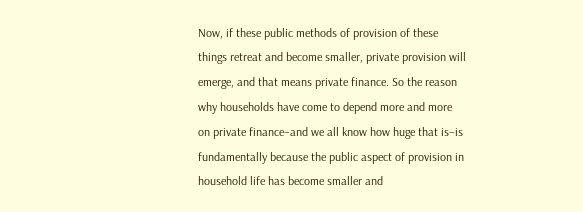Now, if these public methods of provision of these things retreat and become smaller, private provision will emerge, and that means private finance. So the reason why households have come to depend more and more on private finance–and we all know how huge that is–is fundamentally because the public aspect of provision in household life has become smaller and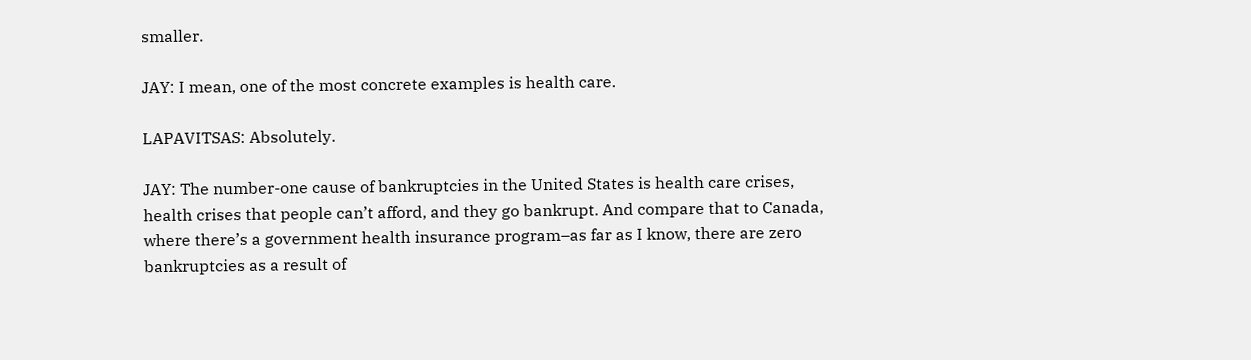smaller.

JAY: I mean, one of the most concrete examples is health care.

LAPAVITSAS: Absolutely.

JAY: The number-one cause of bankruptcies in the United States is health care crises, health crises that people can’t afford, and they go bankrupt. And compare that to Canada, where there’s a government health insurance program–as far as I know, there are zero bankruptcies as a result of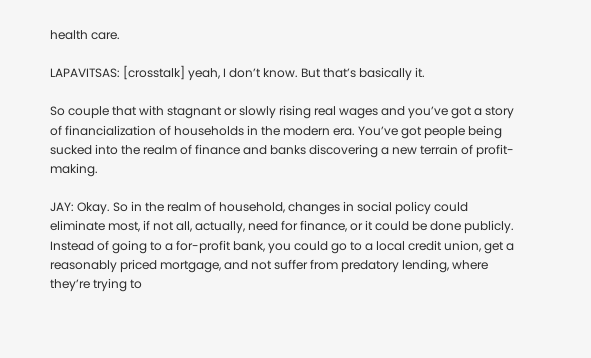health care.

LAPAVITSAS: [crosstalk] yeah, I don’t know. But that’s basically it.

So couple that with stagnant or slowly rising real wages and you’ve got a story of financialization of households in the modern era. You’ve got people being sucked into the realm of finance and banks discovering a new terrain of profit-making.

JAY: Okay. So in the realm of household, changes in social policy could eliminate most, if not all, actually, need for finance, or it could be done publicly. Instead of going to a for-profit bank, you could go to a local credit union, get a reasonably priced mortgage, and not suffer from predatory lending, where they’re trying to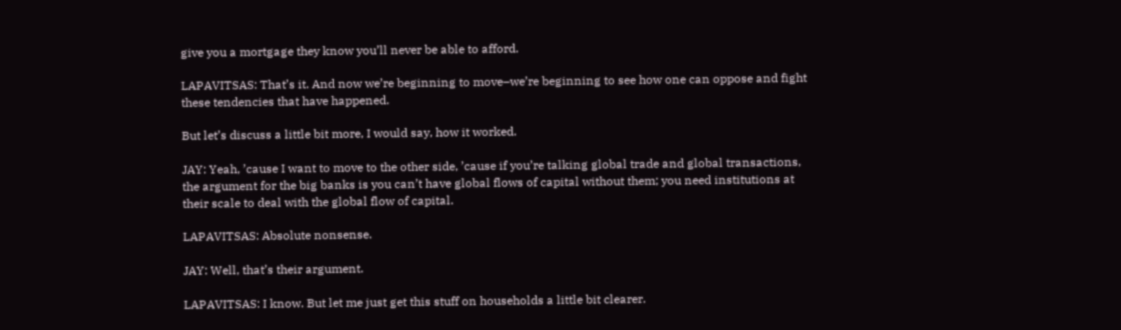give you a mortgage they know you’ll never be able to afford.

LAPAVITSAS: That’s it. And now we’re beginning to move–we’re beginning to see how one can oppose and fight these tendencies that have happened.

But let’s discuss a little bit more, I would say, how it worked.

JAY: Yeah, ’cause I want to move to the other side, ’cause if you’re talking global trade and global transactions, the argument for the big banks is you can’t have global flows of capital without them; you need institutions at their scale to deal with the global flow of capital.

LAPAVITSAS: Absolute nonsense.

JAY: Well, that’s their argument.

LAPAVITSAS: I know. But let me just get this stuff on households a little bit clearer.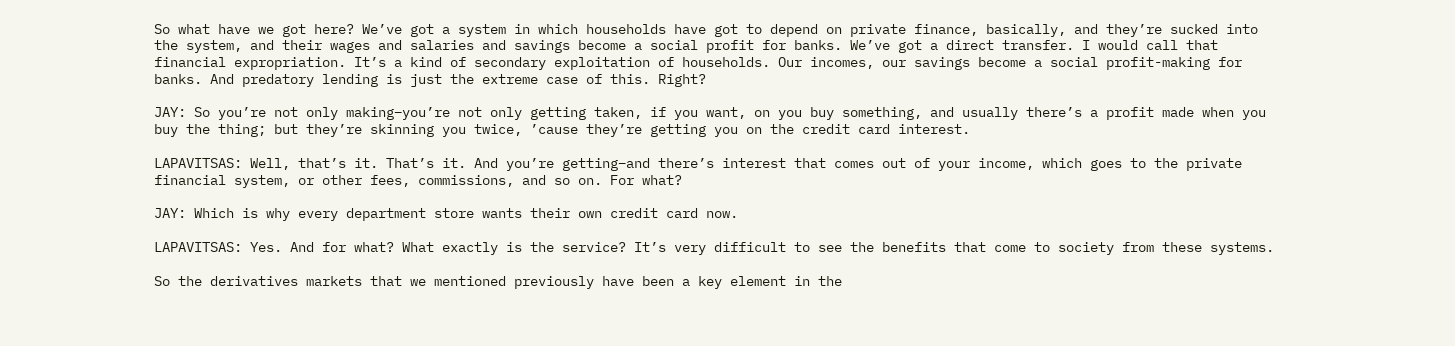So what have we got here? We’ve got a system in which households have got to depend on private finance, basically, and they’re sucked into the system, and their wages and salaries and savings become a social profit for banks. We’ve got a direct transfer. I would call that financial expropriation. It’s a kind of secondary exploitation of households. Our incomes, our savings become a social profit-making for banks. And predatory lending is just the extreme case of this. Right?

JAY: So you’re not only making–you’re not only getting taken, if you want, on you buy something, and usually there’s a profit made when you buy the thing; but they’re skinning you twice, ’cause they’re getting you on the credit card interest.

LAPAVITSAS: Well, that’s it. That’s it. And you’re getting–and there’s interest that comes out of your income, which goes to the private financial system, or other fees, commissions, and so on. For what?

JAY: Which is why every department store wants their own credit card now.

LAPAVITSAS: Yes. And for what? What exactly is the service? It’s very difficult to see the benefits that come to society from these systems.

So the derivatives markets that we mentioned previously have been a key element in the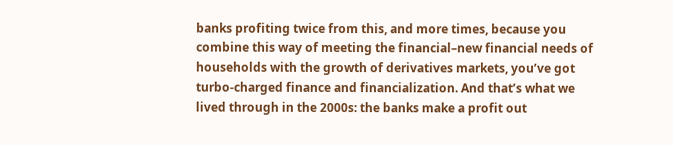banks profiting twice from this, and more times, because you combine this way of meeting the financial–new financial needs of households with the growth of derivatives markets, you’ve got turbo-charged finance and financialization. And that’s what we lived through in the 2000s: the banks make a profit out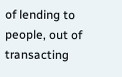of lending to people, out of transacting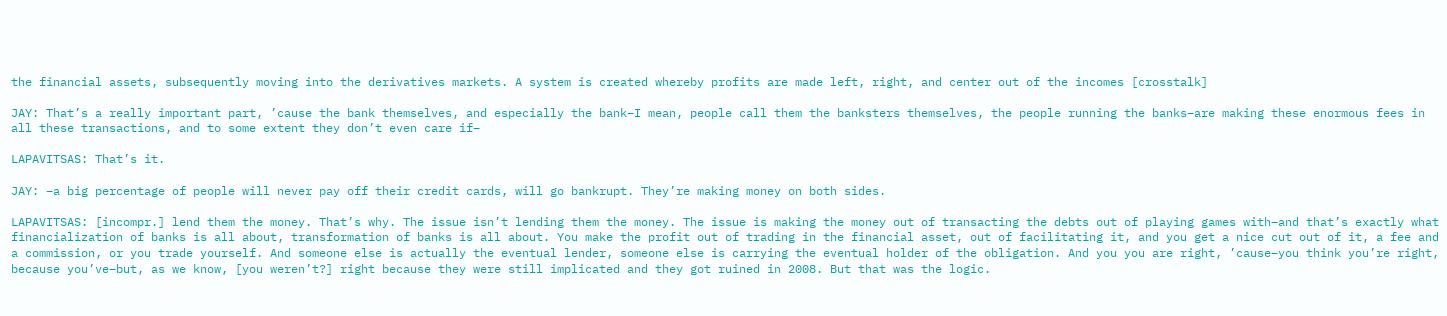the financial assets, subsequently moving into the derivatives markets. A system is created whereby profits are made left, right, and center out of the incomes [crosstalk]

JAY: That’s a really important part, ’cause the bank themselves, and especially the bank–I mean, people call them the banksters themselves, the people running the banks–are making these enormous fees in all these transactions, and to some extent they don’t even care if–

LAPAVITSAS: That’s it.

JAY: –a big percentage of people will never pay off their credit cards, will go bankrupt. They’re making money on both sides.

LAPAVITSAS: [incompr.] lend them the money. That’s why. The issue isn’t lending them the money. The issue is making the money out of transacting the debts out of playing games with–and that’s exactly what financialization of banks is all about, transformation of banks is all about. You make the profit out of trading in the financial asset, out of facilitating it, and you get a nice cut out of it, a fee and a commission, or you trade yourself. And someone else is actually the eventual lender, someone else is carrying the eventual holder of the obligation. And you you are right, ’cause–you think you’re right, because you’ve–but, as we know, [you weren’t?] right because they were still implicated and they got ruined in 2008. But that was the logic.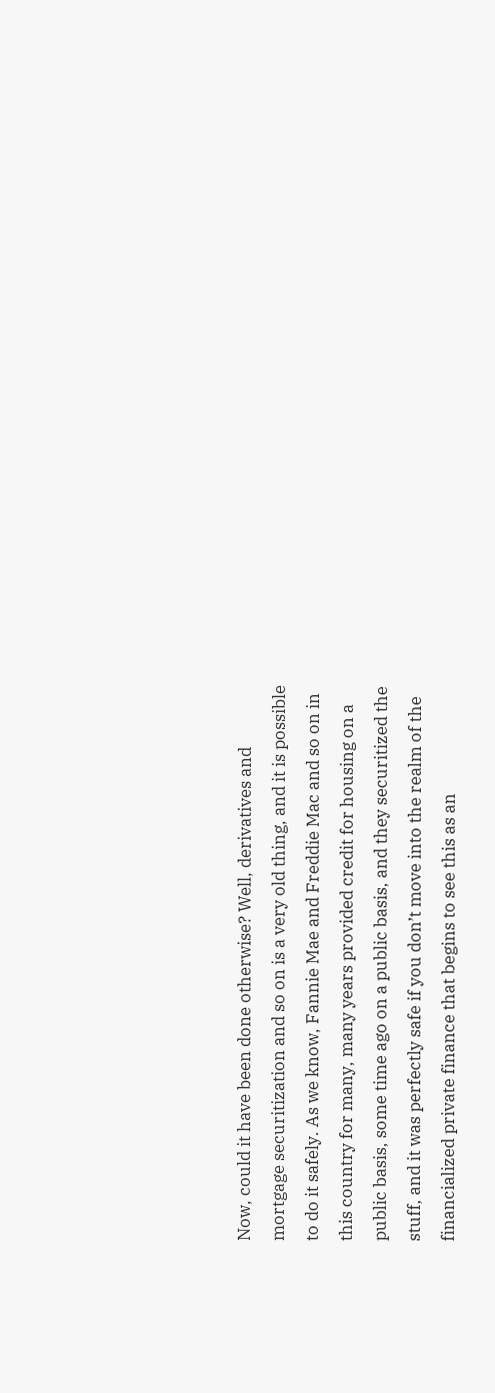Now, could it have been done otherwise? Well, derivatives and mortgage securitization and so on is a very old thing, and it is possible to do it safely. As we know, Fannie Mae and Freddie Mac and so on in this country for many, many years provided credit for housing on a public basis, some time ago on a public basis, and they securitized the stuff, and it was perfectly safe if you don’t move into the realm of the financialized private finance that begins to see this as an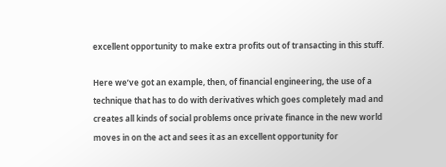excellent opportunity to make extra profits out of transacting in this stuff.

Here we’ve got an example, then, of financial engineering, the use of a technique that has to do with derivatives which goes completely mad and creates all kinds of social problems once private finance in the new world moves in on the act and sees it as an excellent opportunity for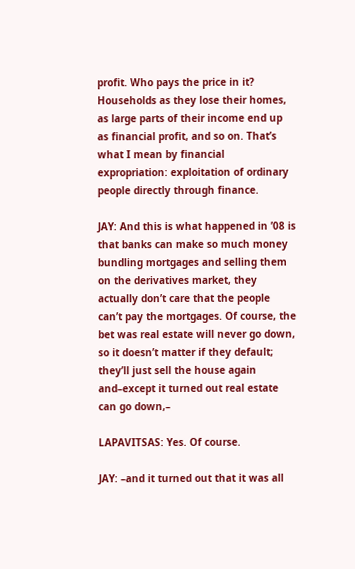profit. Who pays the price in it? Households as they lose their homes, as large parts of their income end up as financial profit, and so on. That’s what I mean by financial expropriation: exploitation of ordinary people directly through finance.

JAY: And this is what happened in ’08 is that banks can make so much money bundling mortgages and selling them on the derivatives market, they actually don’t care that the people can’t pay the mortgages. Of course, the bet was real estate will never go down, so it doesn’t matter if they default; they’ll just sell the house again and–except it turned out real estate can go down,–

LAPAVITSAS: Yes. Of course.

JAY: –and it turned out that it was all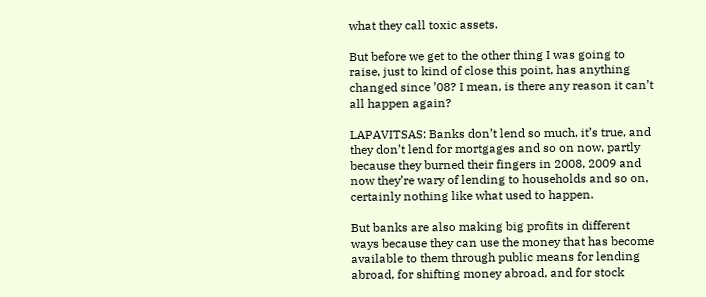what they call toxic assets.

But before we get to the other thing I was going to raise, just to kind of close this point, has anything changed since ’08? I mean, is there any reason it can’t all happen again?

LAPAVITSAS: Banks don’t lend so much, it’s true, and they don’t lend for mortgages and so on now, partly because they burned their fingers in 2008, 2009 and now they’re wary of lending to households and so on, certainly nothing like what used to happen.

But banks are also making big profits in different ways because they can use the money that has become available to them through public means for lending abroad, for shifting money abroad, and for stock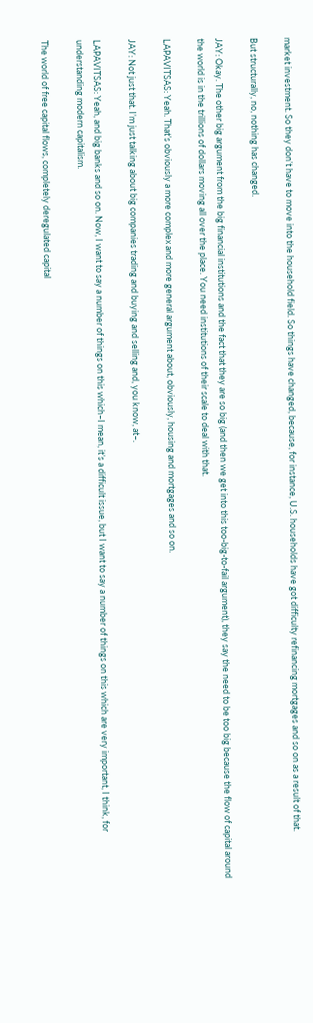market investment. So they don’t have to move into the household field. So things have changed, because, for instance, U.S. households have got difficulty refinancing mortgages and so on as a result of that.

But structurally, no, nothing has changed.

JAY: Okay. The other big argument from the big financial institutions and the fact that they are so big (and then we get into this too-big-to-fail argument), they say the need to be too big because the flow of capital around the world is in the trillions of dollars moving all over the place. You need institutions of their scale to deal with that.

LAPAVITSAS: Yeah. That’s obviously a more complex and more general argument about, obviously, housing and mortgages and so on.

JAY: Not just that. I’m just talking about big companies trading and buying and selling and, you know, at–.

LAPAVITSAS: Yeah, and big banks and so on. Now, I want to say a number of things on this which–I mean, it’s a difficult issue, but I want to say a number of things on this which are very important, I think, for understanding modern capitalism.

The world of free capital flows, completely deregulated capital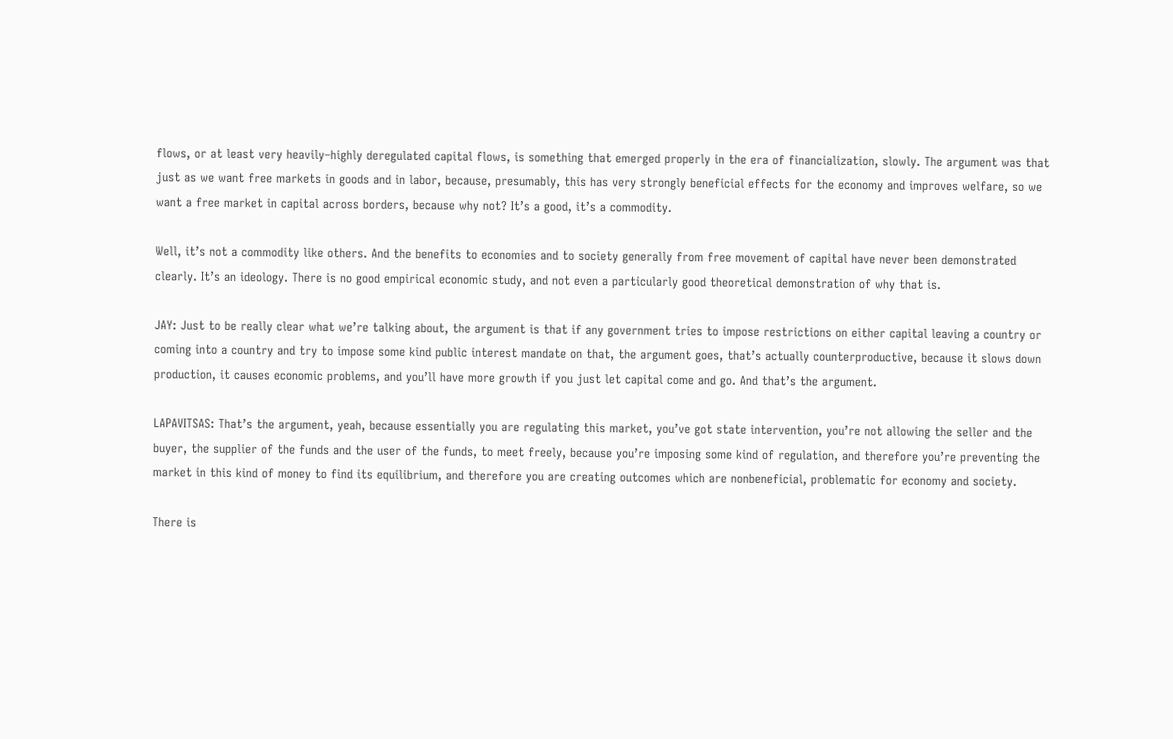flows, or at least very heavily–highly deregulated capital flows, is something that emerged properly in the era of financialization, slowly. The argument was that just as we want free markets in goods and in labor, because, presumably, this has very strongly beneficial effects for the economy and improves welfare, so we want a free market in capital across borders, because why not? It’s a good, it’s a commodity.

Well, it’s not a commodity like others. And the benefits to economies and to society generally from free movement of capital have never been demonstrated clearly. It’s an ideology. There is no good empirical economic study, and not even a particularly good theoretical demonstration of why that is.

JAY: Just to be really clear what we’re talking about, the argument is that if any government tries to impose restrictions on either capital leaving a country or coming into a country and try to impose some kind public interest mandate on that, the argument goes, that’s actually counterproductive, because it slows down production, it causes economic problems, and you’ll have more growth if you just let capital come and go. And that’s the argument.

LAPAVITSAS: That’s the argument, yeah, because essentially you are regulating this market, you’ve got state intervention, you’re not allowing the seller and the buyer, the supplier of the funds and the user of the funds, to meet freely, because you’re imposing some kind of regulation, and therefore you’re preventing the market in this kind of money to find its equilibrium, and therefore you are creating outcomes which are nonbeneficial, problematic for economy and society.

There is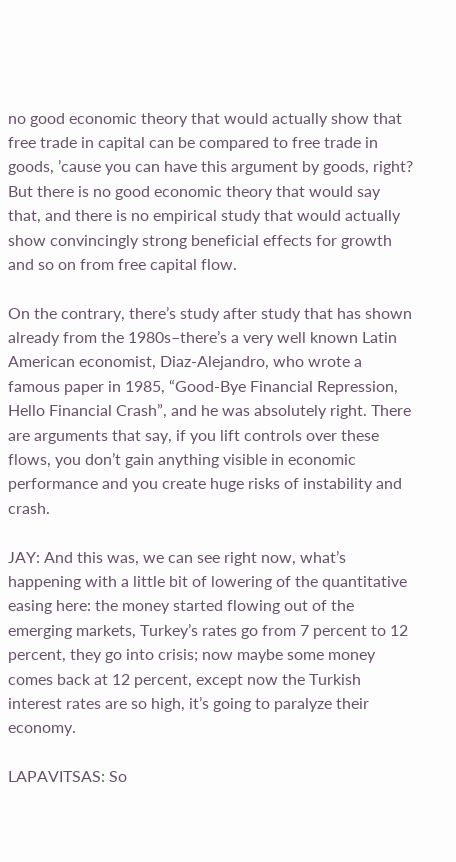no good economic theory that would actually show that free trade in capital can be compared to free trade in goods, ’cause you can have this argument by goods, right? But there is no good economic theory that would say that, and there is no empirical study that would actually show convincingly strong beneficial effects for growth and so on from free capital flow.

On the contrary, there’s study after study that has shown already from the 1980s–there’s a very well known Latin American economist, Diaz-Alejandro, who wrote a famous paper in 1985, “Good-Bye Financial Repression, Hello Financial Crash”, and he was absolutely right. There are arguments that say, if you lift controls over these flows, you don’t gain anything visible in economic performance and you create huge risks of instability and crash.

JAY: And this was, we can see right now, what’s happening with a little bit of lowering of the quantitative easing here: the money started flowing out of the emerging markets, Turkey’s rates go from 7 percent to 12 percent, they go into crisis; now maybe some money comes back at 12 percent, except now the Turkish interest rates are so high, it’s going to paralyze their economy.

LAPAVITSAS: So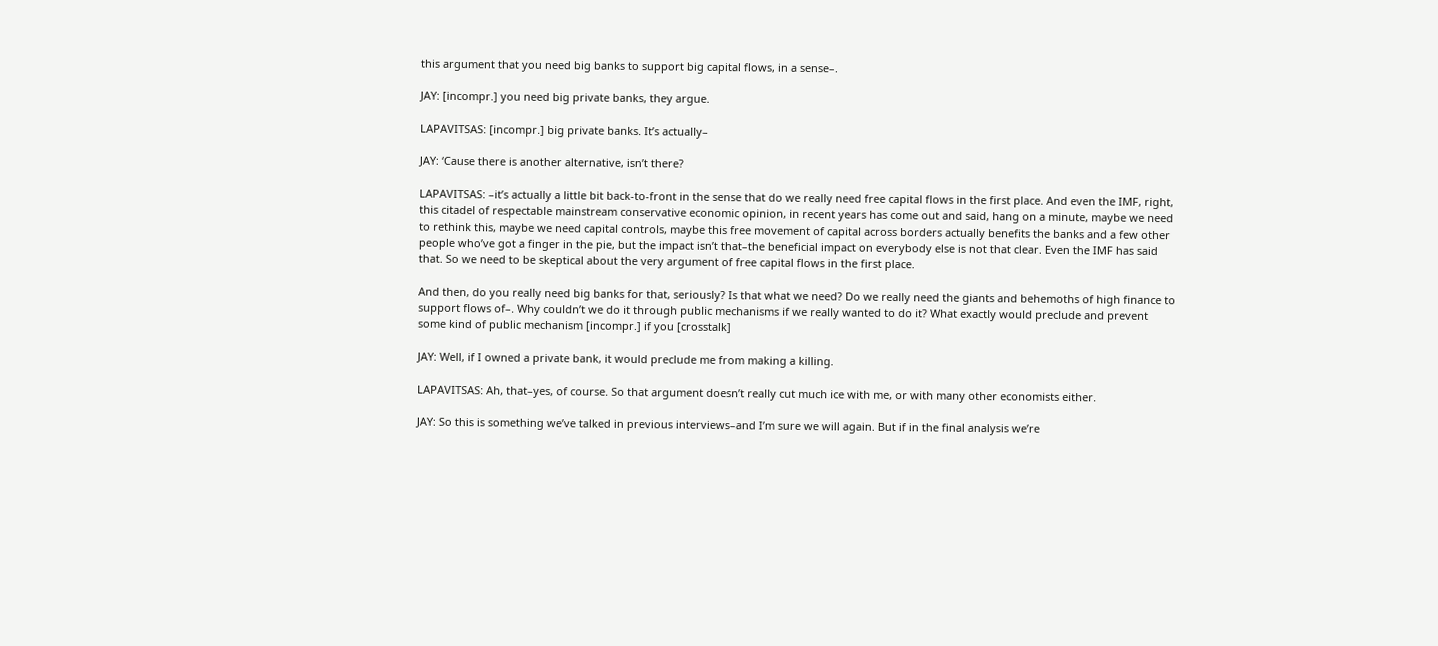this argument that you need big banks to support big capital flows, in a sense–.

JAY: [incompr.] you need big private banks, they argue.

LAPAVITSAS: [incompr.] big private banks. It’s actually–

JAY: ‘Cause there is another alternative, isn’t there?

LAPAVITSAS: –it’s actually a little bit back-to-front in the sense that do we really need free capital flows in the first place. And even the IMF, right, this citadel of respectable mainstream conservative economic opinion, in recent years has come out and said, hang on a minute, maybe we need to rethink this, maybe we need capital controls, maybe this free movement of capital across borders actually benefits the banks and a few other people who’ve got a finger in the pie, but the impact isn’t that–the beneficial impact on everybody else is not that clear. Even the IMF has said that. So we need to be skeptical about the very argument of free capital flows in the first place.

And then, do you really need big banks for that, seriously? Is that what we need? Do we really need the giants and behemoths of high finance to support flows of–. Why couldn’t we do it through public mechanisms if we really wanted to do it? What exactly would preclude and prevent some kind of public mechanism [incompr.] if you [crosstalk]

JAY: Well, if I owned a private bank, it would preclude me from making a killing.

LAPAVITSAS: Ah, that–yes, of course. So that argument doesn’t really cut much ice with me, or with many other economists either.

JAY: So this is something we’ve talked in previous interviews–and I’m sure we will again. But if in the final analysis we’re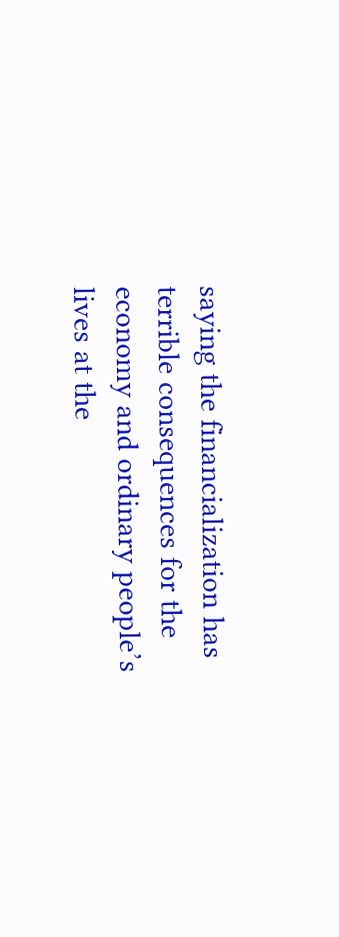saying the financialization has terrible consequences for the economy and ordinary people’s lives at the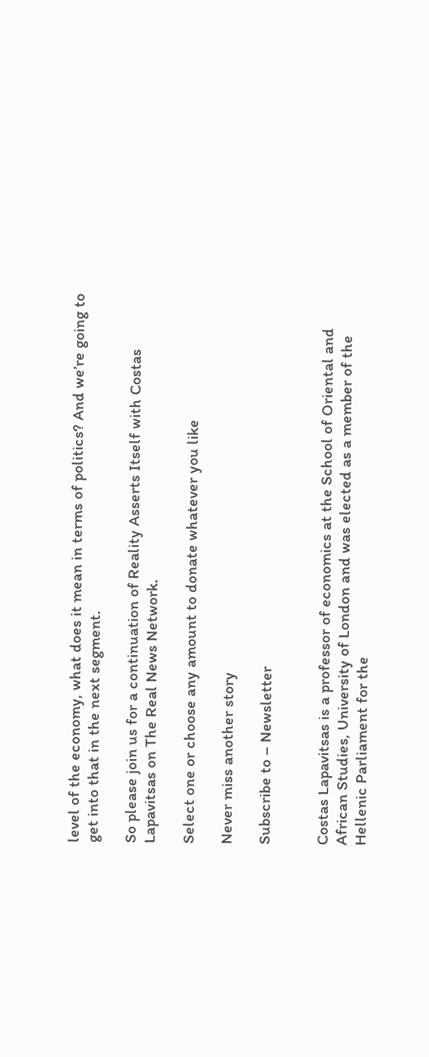level of the economy, what does it mean in terms of politics? And we’re going to get into that in the next segment.

So please join us for a continuation of Reality Asserts Itself with Costas Lapavitsas on The Real News Network.

Select one or choose any amount to donate whatever you like

Never miss another story

Subscribe to – Newsletter


Costas Lapavitsas is a professor of economics at the School of Oriental and African Studies, University of London and was elected as a member of the Hellenic Parliament for the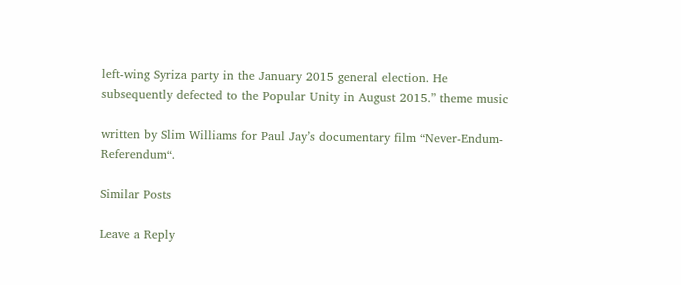left-wing Syriza party in the January 2015 general election. He subsequently defected to the Popular Unity in August 2015.” theme music

written by Slim Williams for Paul Jay’s documentary film “Never-Endum-Referendum“.

Similar Posts

Leave a Reply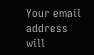Your email address will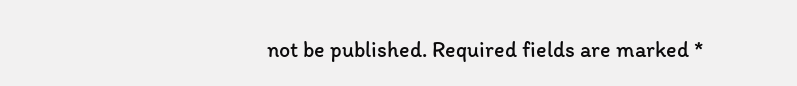not be published. Required fields are marked *